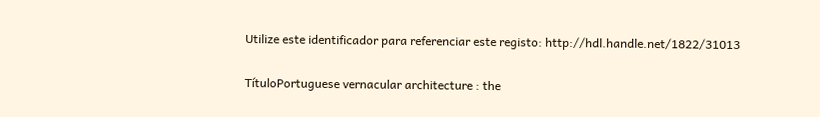Utilize este identificador para referenciar este registo: http://hdl.handle.net/1822/31013

TítuloPortuguese vernacular architecture : the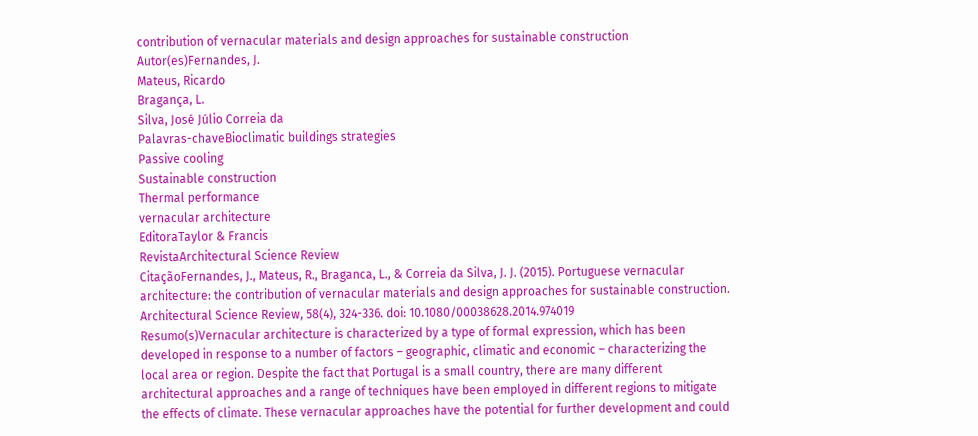contribution of vernacular materials and design approaches for sustainable construction
Autor(es)Fernandes, J.
Mateus, Ricardo
Bragança, L.
Silva, José Júlio Correia da
Palavras-chaveBioclimatic buildings strategies
Passive cooling
Sustainable construction
Thermal performance
vernacular architecture
EditoraTaylor & Francis
RevistaArchitectural Science Review
CitaçãoFernandes, J., Mateus, R., Braganca, L., & Correia da Silva, J. J. (2015). Portuguese vernacular architecture: the contribution of vernacular materials and design approaches for sustainable construction. Architectural Science Review, 58(4), 324-336. doi: 10.1080/00038628.2014.974019
Resumo(s)Vernacular architecture is characterized by a type of formal expression, which has been developed in response to a number of factors – geographic, climatic and economic – characterizing the local area or region. Despite the fact that Portugal is a small country, there are many different architectural approaches and a range of techniques have been employed in different regions to mitigate the effects of climate. These vernacular approaches have the potential for further development and could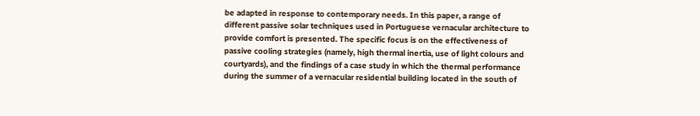be adapted in response to contemporary needs. In this paper, a range of different passive solar techniques used in Portuguese vernacular architecture to provide comfort is presented. The specific focus is on the effectiveness of passive cooling strategies (namely, high thermal inertia, use of light colours and courtyards), and the findings of a case study in which the thermal performance during the summer of a vernacular residential building located in the south of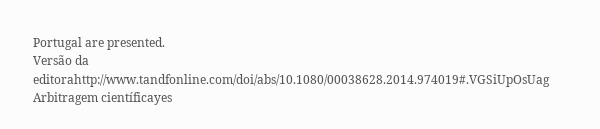Portugal are presented.
Versão da editorahttp://www.tandfonline.com/doi/abs/10.1080/00038628.2014.974019#.VGSiUpOsUag
Arbitragem científicayes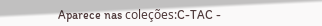Aparece nas coleções:C-TAC -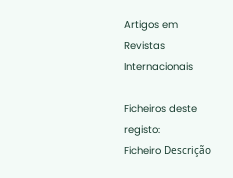Artigos em Revistas Internacionais

Ficheiros deste registo:
Ficheiro Descrição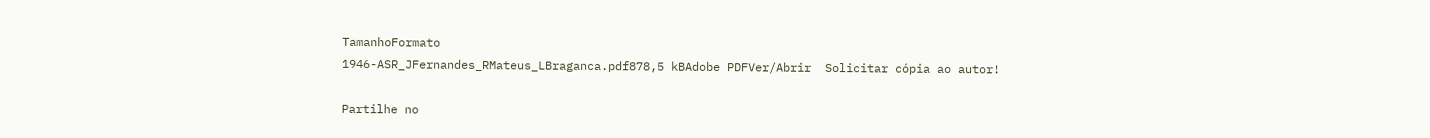TamanhoFormato
1946-ASR_JFernandes_RMateus_LBraganca.pdf878,5 kBAdobe PDFVer/Abrir  Solicitar cópia ao autor!

Partilhe no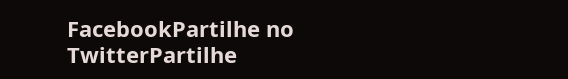FacebookPartilhe no TwitterPartilhe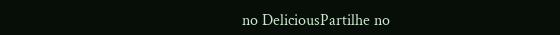no DeliciousPartilhe no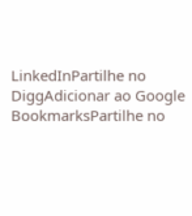LinkedInPartilhe no DiggAdicionar ao Google BookmarksPartilhe no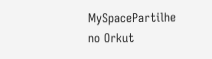MySpacePartilhe no Orkut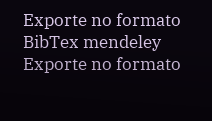Exporte no formato BibTex mendeley Exporte no formato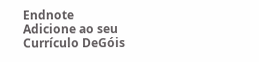Endnote Adicione ao seu Currículo DeGóis